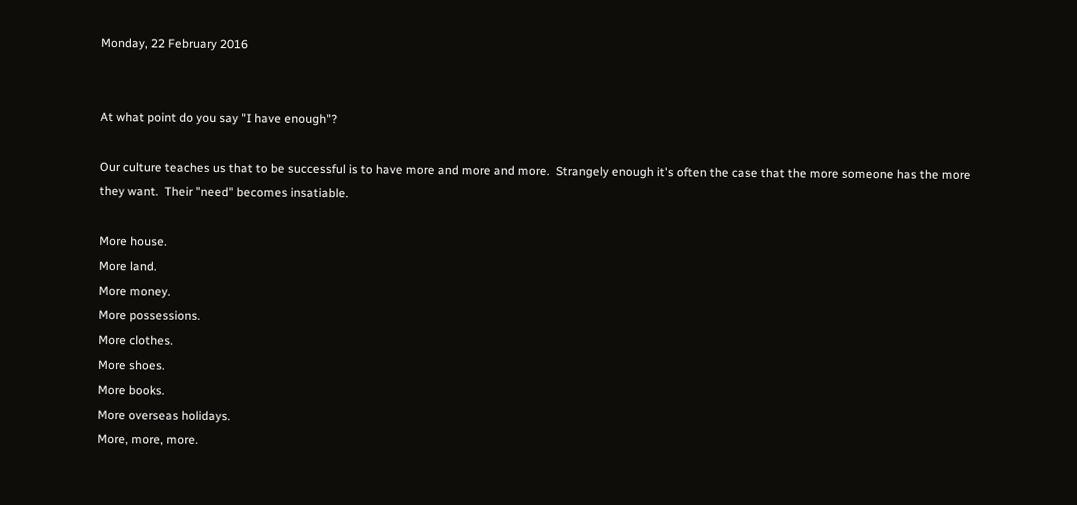Monday, 22 February 2016


At what point do you say "I have enough"?

Our culture teaches us that to be successful is to have more and more and more.  Strangely enough it's often the case that the more someone has the more they want.  Their "need" becomes insatiable.

More house.
More land.
More money.
More possessions.
More clothes.
More shoes.
More books.
More overseas holidays.
More, more, more.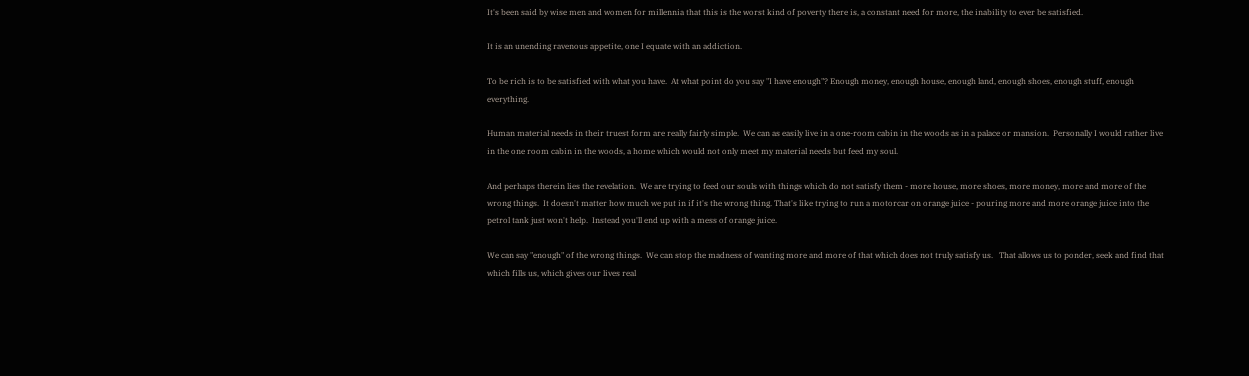It's been said by wise men and women for millennia that this is the worst kind of poverty there is, a constant need for more, the inability to ever be satisfied.

It is an unending ravenous appetite, one I equate with an addiction.

To be rich is to be satisfied with what you have.  At what point do you say "I have enough"? Enough money, enough house, enough land, enough shoes, enough stuff, enough everything.

Human material needs in their truest form are really fairly simple.  We can as easily live in a one-room cabin in the woods as in a palace or mansion.  Personally I would rather live in the one room cabin in the woods, a home which would not only meet my material needs but feed my soul.

And perhaps therein lies the revelation.  We are trying to feed our souls with things which do not satisfy them - more house, more shoes, more money, more and more of the wrong things.  It doesn't matter how much we put in if it's the wrong thing. That's like trying to run a motorcar on orange juice - pouring more and more orange juice into the petrol tank just won't help.  Instead you'll end up with a mess of orange juice.

We can say "enough" of the wrong things.  We can stop the madness of wanting more and more of that which does not truly satisfy us.   That allows us to ponder, seek and find that which fills us, which gives our lives real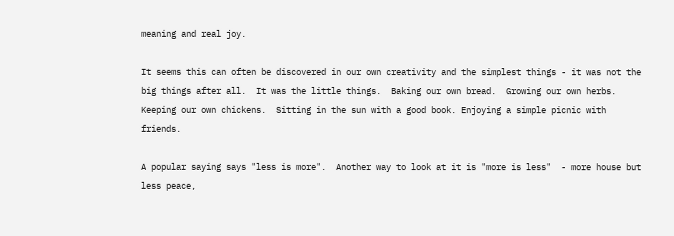meaning and real joy.

It seems this can often be discovered in our own creativity and the simplest things - it was not the big things after all.  It was the little things.  Baking our own bread.  Growing our own herbs. Keeping our own chickens.  Sitting in the sun with a good book. Enjoying a simple picnic with friends.

A popular saying says "less is more".  Another way to look at it is "more is less"  - more house but less peace,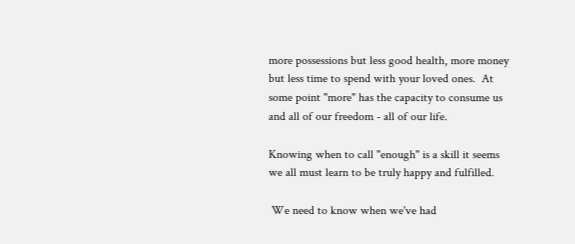more possessions but less good health, more money but less time to spend with your loved ones.  At some point "more" has the capacity to consume us and all of our freedom - all of our life.

Knowing when to call "enough" is a skill it seems we all must learn to be truly happy and fulfilled.

 We need to know when we've had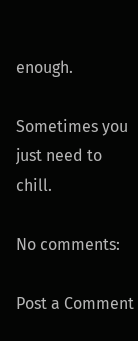enough.

Sometimes you just need to chill.

No comments:

Post a Comment